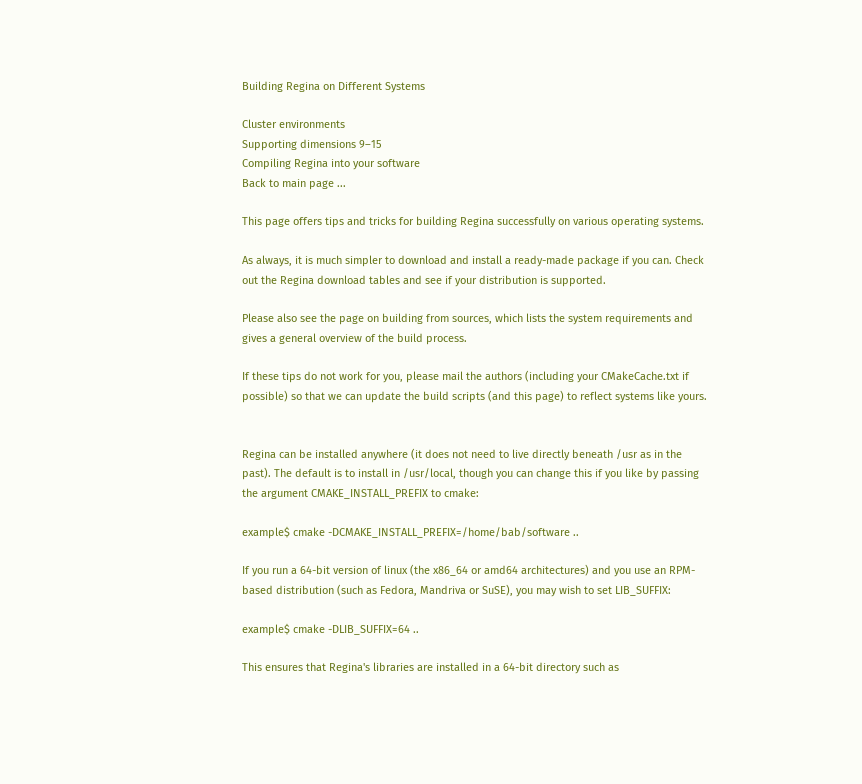Building Regina on Different Systems

Cluster environments
Supporting dimensions 9–15
Compiling Regina into your software
Back to main page ...

This page offers tips and tricks for building Regina successfully on various operating systems.

As always, it is much simpler to download and install a ready-made package if you can. Check out the Regina download tables and see if your distribution is supported.

Please also see the page on building from sources, which lists the system requirements and gives a general overview of the build process.

If these tips do not work for you, please mail the authors (including your CMakeCache.txt if possible) so that we can update the build scripts (and this page) to reflect systems like yours.


Regina can be installed anywhere (it does not need to live directly beneath /usr as in the past). The default is to install in /usr/local, though you can change this if you like by passing the argument CMAKE_INSTALL_PREFIX to cmake:

example$ cmake -DCMAKE_INSTALL_PREFIX=/home/bab/software ..

If you run a 64-bit version of linux (the x86_64 or amd64 architectures) and you use an RPM-based distribution (such as Fedora, Mandriva or SuSE), you may wish to set LIB_SUFFIX:

example$ cmake -DLIB_SUFFIX=64 ..

This ensures that Regina's libraries are installed in a 64-bit directory such as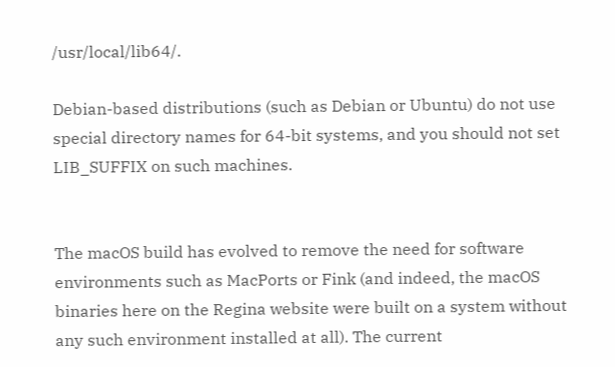/usr/local/lib64/.

Debian-based distributions (such as Debian or Ubuntu) do not use special directory names for 64-bit systems, and you should not set LIB_SUFFIX on such machines.


The macOS build has evolved to remove the need for software environments such as MacPorts or Fink (and indeed, the macOS binaries here on the Regina website were built on a system without any such environment installed at all). The current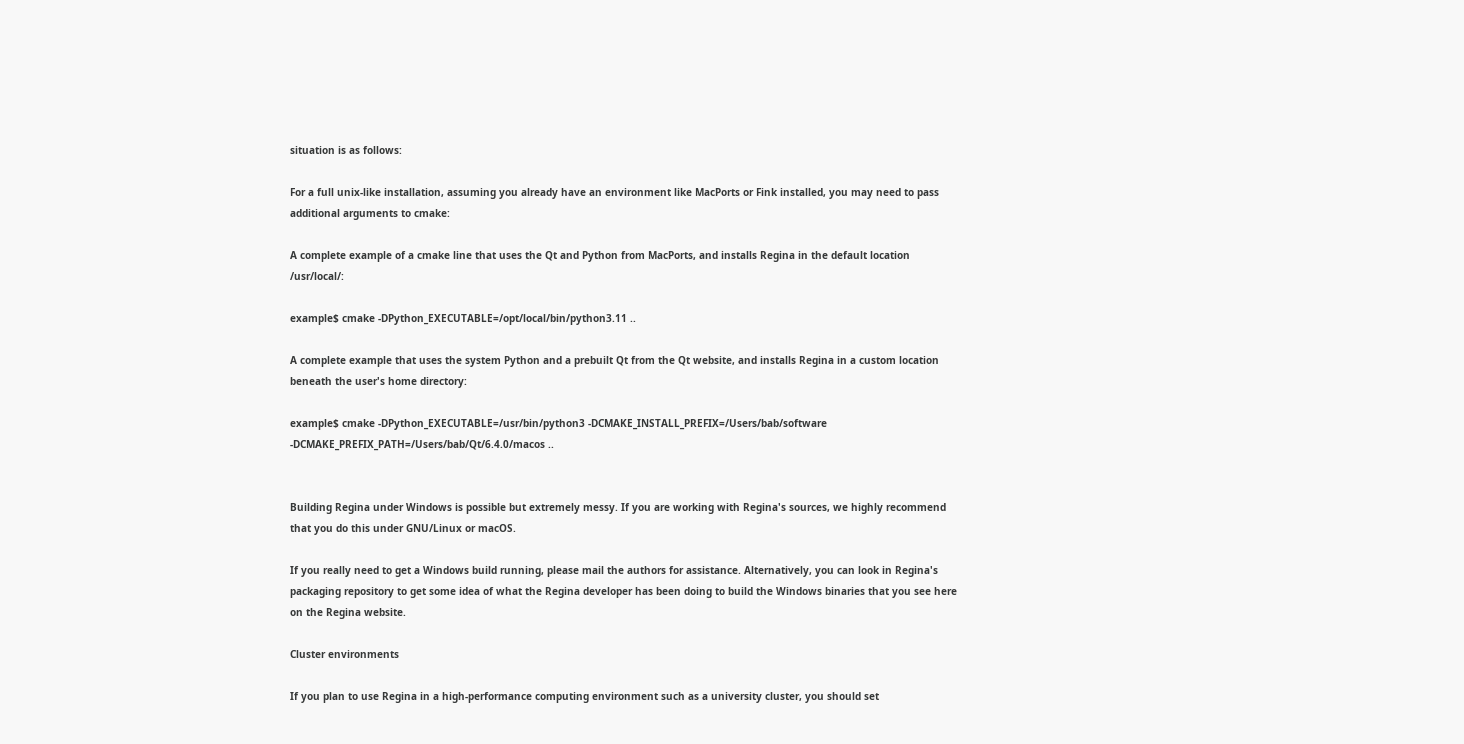situation is as follows:

For a full unix-like installation, assuming you already have an environment like MacPorts or Fink installed, you may need to pass additional arguments to cmake:

A complete example of a cmake line that uses the Qt and Python from MacPorts, and installs Regina in the default location /usr/local/:

example$ cmake -DPython_EXECUTABLE=/opt/local/bin/python3.11 ..

A complete example that uses the system Python and a prebuilt Qt from the Qt website, and installs Regina in a custom location beneath the user's home directory:

example$ cmake -DPython_EXECUTABLE=/usr/bin/python3 -DCMAKE_INSTALL_PREFIX=/Users/bab/software -DCMAKE_PREFIX_PATH=/Users/bab/Qt/6.4.0/macos ..


Building Regina under Windows is possible but extremely messy. If you are working with Regina's sources, we highly recommend that you do this under GNU/Linux or macOS.

If you really need to get a Windows build running, please mail the authors for assistance. Alternatively, you can look in Regina's packaging repository to get some idea of what the Regina developer has been doing to build the Windows binaries that you see here on the Regina website.

Cluster environments

If you plan to use Regina in a high-performance computing environment such as a university cluster, you should set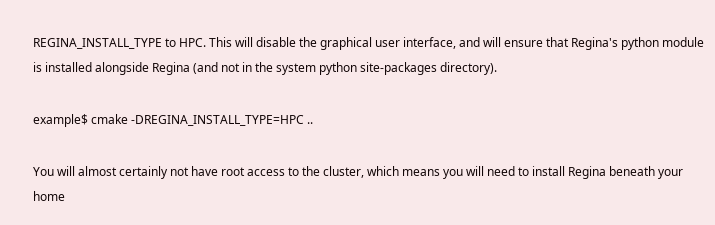REGINA_INSTALL_TYPE to HPC. This will disable the graphical user interface, and will ensure that Regina's python module is installed alongside Regina (and not in the system python site-packages directory).

example$ cmake -DREGINA_INSTALL_TYPE=HPC ..

You will almost certainly not have root access to the cluster, which means you will need to install Regina beneath your home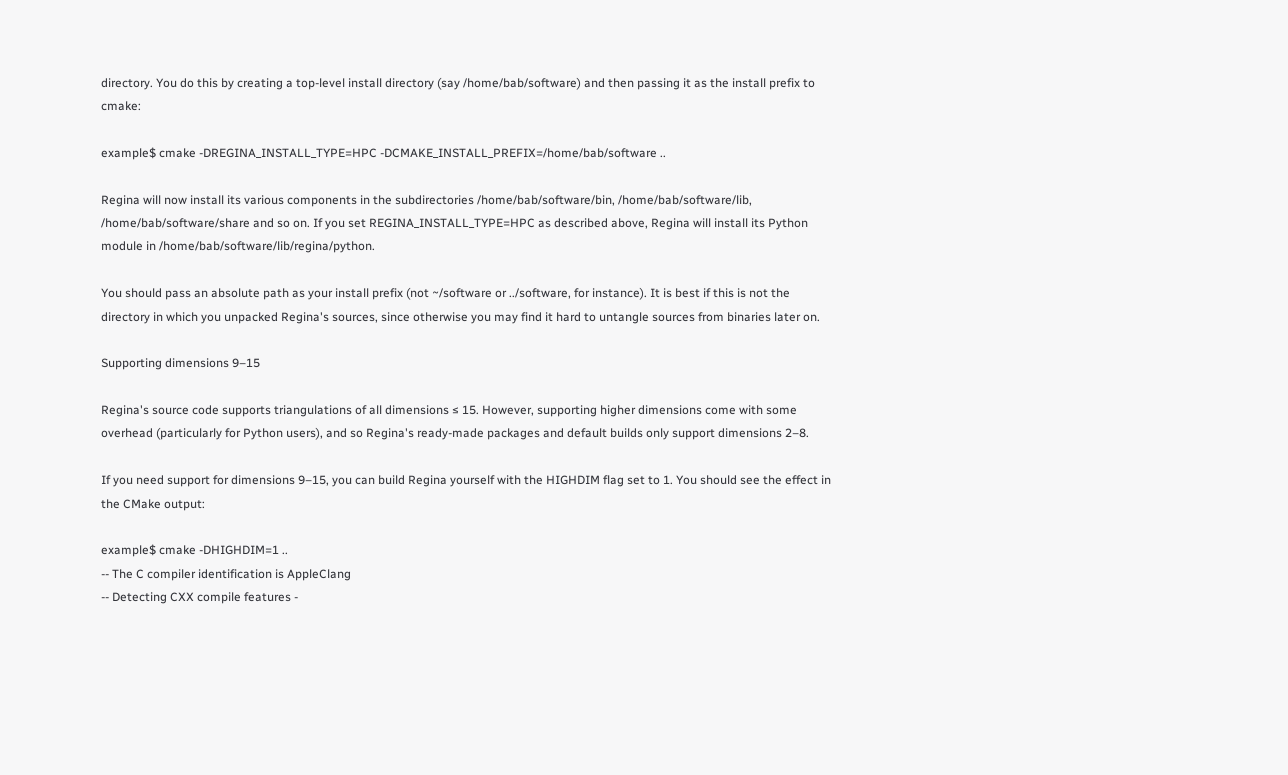directory. You do this by creating a top-level install directory (say /home/bab/software) and then passing it as the install prefix to cmake:

example$ cmake -DREGINA_INSTALL_TYPE=HPC -DCMAKE_INSTALL_PREFIX=/home/bab/software ..

Regina will now install its various components in the subdirectories /home/bab/software/bin, /home/bab/software/lib, /home/bab/software/share and so on. If you set REGINA_INSTALL_TYPE=HPC as described above, Regina will install its Python module in /home/bab/software/lib/regina/python.

You should pass an absolute path as your install prefix (not ~/software or ../software, for instance). It is best if this is not the directory in which you unpacked Regina's sources, since otherwise you may find it hard to untangle sources from binaries later on.

Supporting dimensions 9–15

Regina's source code supports triangulations of all dimensions ≤ 15. However, supporting higher dimensions come with some overhead (particularly for Python users), and so Regina's ready-made packages and default builds only support dimensions 2–8.

If you need support for dimensions 9–15, you can build Regina yourself with the HIGHDIM flag set to 1. You should see the effect in the CMake output:

example$ cmake -DHIGHDIM=1 ..
-- The C compiler identification is AppleClang
-- Detecting CXX compile features -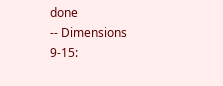done
-- Dimensions 9-15: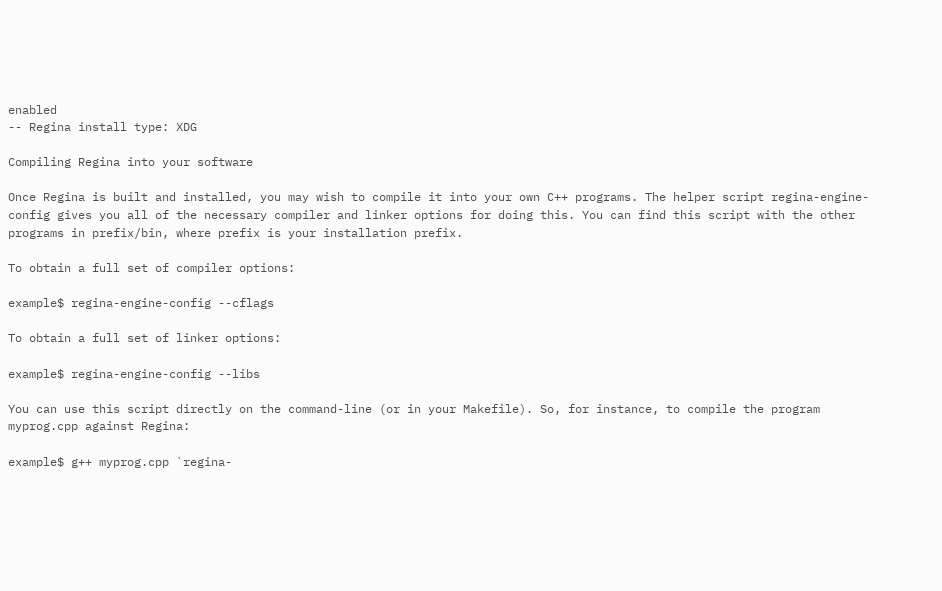enabled
-- Regina install type: XDG

Compiling Regina into your software

Once Regina is built and installed, you may wish to compile it into your own C++ programs. The helper script regina-engine-config gives you all of the necessary compiler and linker options for doing this. You can find this script with the other programs in prefix/bin, where prefix is your installation prefix.

To obtain a full set of compiler options:

example$ regina-engine-config --cflags

To obtain a full set of linker options:

example$ regina-engine-config --libs

You can use this script directly on the command-line (or in your Makefile). So, for instance, to compile the program myprog.cpp against Regina:

example$ g++ myprog.cpp `regina-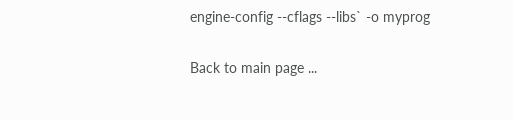engine-config --cflags --libs` -o myprog

Back to main page ...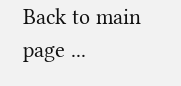Back to main page ...